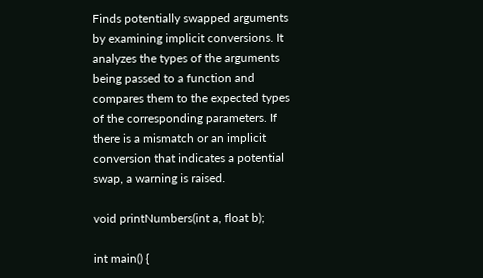Finds potentially swapped arguments by examining implicit conversions. It analyzes the types of the arguments being passed to a function and compares them to the expected types of the corresponding parameters. If there is a mismatch or an implicit conversion that indicates a potential swap, a warning is raised.

void printNumbers(int a, float b);

int main() {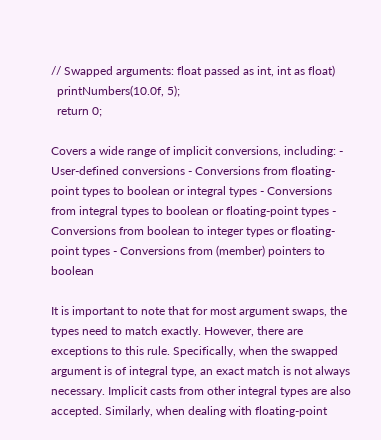// Swapped arguments: float passed as int, int as float)
  printNumbers(10.0f, 5);
  return 0;

Covers a wide range of implicit conversions, including: - User-defined conversions - Conversions from floating-point types to boolean or integral types - Conversions from integral types to boolean or floating-point types - Conversions from boolean to integer types or floating-point types - Conversions from (member) pointers to boolean

It is important to note that for most argument swaps, the types need to match exactly. However, there are exceptions to this rule. Specifically, when the swapped argument is of integral type, an exact match is not always necessary. Implicit casts from other integral types are also accepted. Similarly, when dealing with floating-point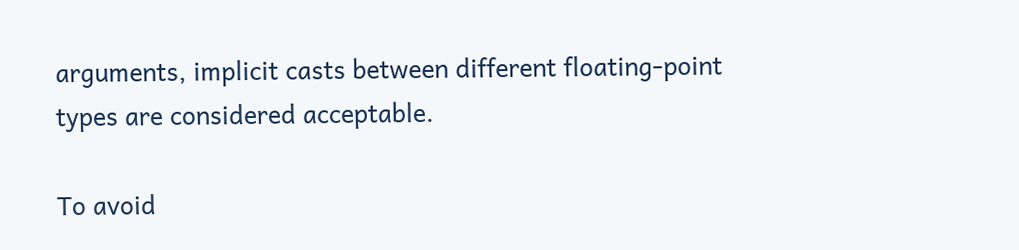arguments, implicit casts between different floating-point types are considered acceptable.

To avoid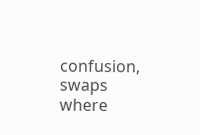confusion, swaps where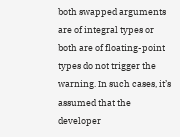both swapped arguments are of integral types or both are of floating-point types do not trigger the warning. In such cases, it’s assumed that the developer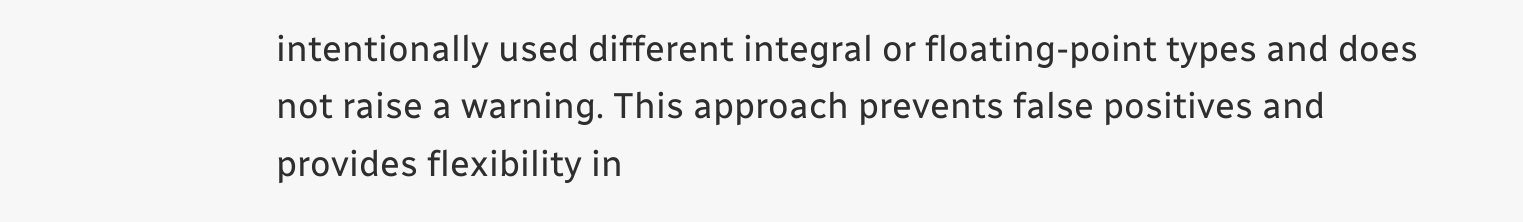intentionally used different integral or floating-point types and does not raise a warning. This approach prevents false positives and provides flexibility in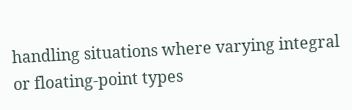handling situations where varying integral or floating-point types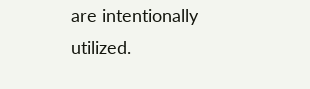are intentionally utilized.